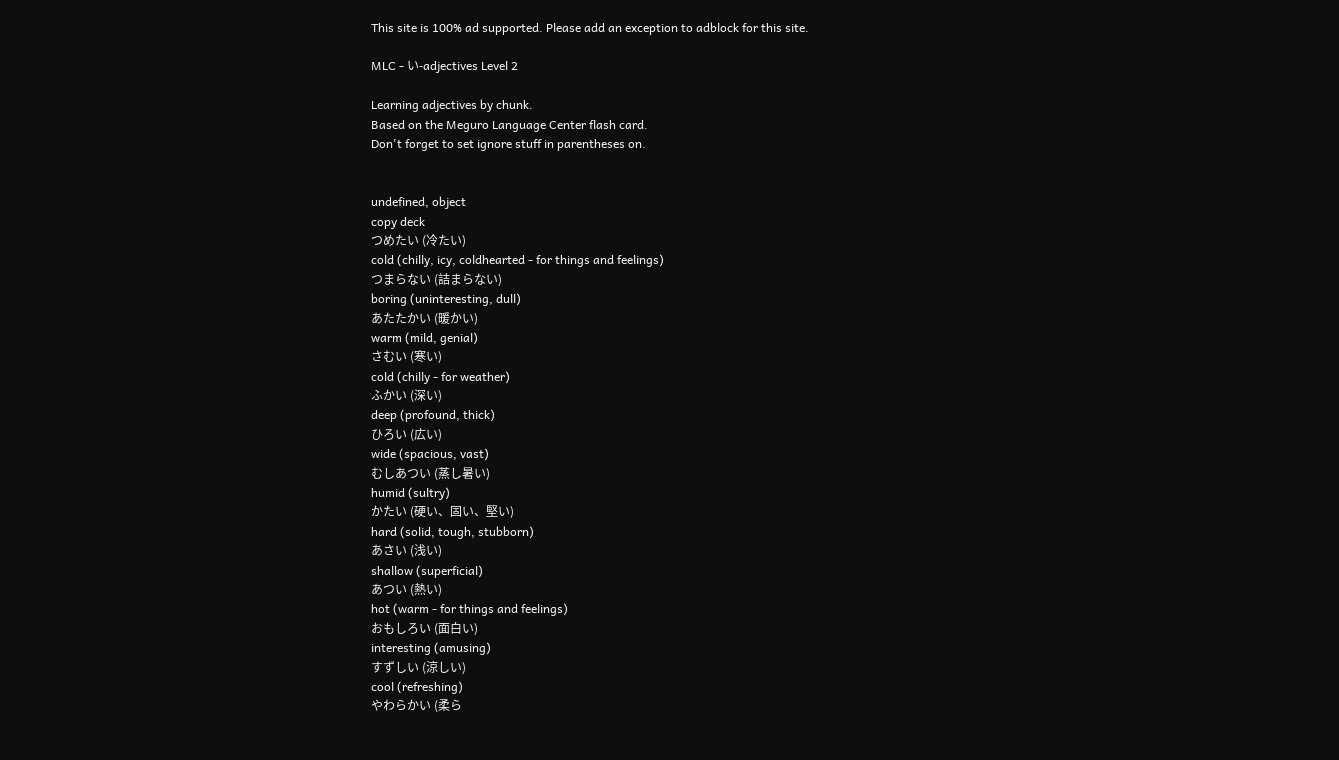This site is 100% ad supported. Please add an exception to adblock for this site.

MLC - い-adjectives Level 2

Learning adjectives by chunk.
Based on the Meguro Language Center flash card.
Don't forget to set ignore stuff in parentheses on.


undefined, object
copy deck
つめたい (冷たい)
cold (chilly, icy, coldhearted - for things and feelings)
つまらない (詰まらない)
boring (uninteresting, dull)
あたたかい (暖かい)
warm (mild, genial)
さむい (寒い)
cold (chilly - for weather)
ふかい (深い)
deep (profound, thick)
ひろい (広い)
wide (spacious, vast)
むしあつい (蒸し暑い)
humid (sultry)
かたい (硬い、固い、堅い)
hard (solid, tough, stubborn)
あさい (浅い)
shallow (superficial)
あつい (熱い)
hot (warm - for things and feelings)
おもしろい (面白い)
interesting (amusing)
すずしい (涼しい)
cool (refreshing)
やわらかい (柔ら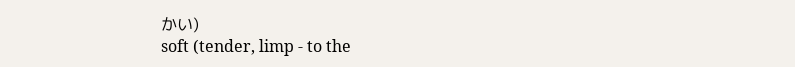かい)
soft (tender, limp - to the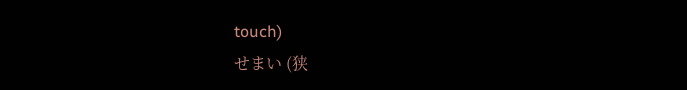touch)
せまい (狭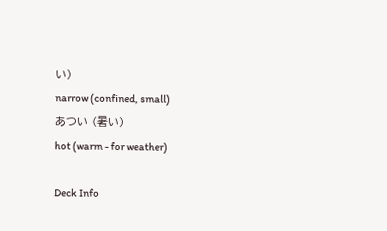い)
narrow (confined, small)
あつい (暑い)
hot (warm - for weather)

Deck Info